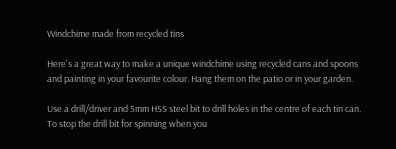Windchime made from recycled tins

Here's a great way to make a unique windchime using recycled cans and spoons and painting in your favourite colour. Hang them on the patio or in your garden.

Use a drill/driver and 5mm HSS steel bit to drill holes in the centre of each tin can. To stop the drill bit for spinning when you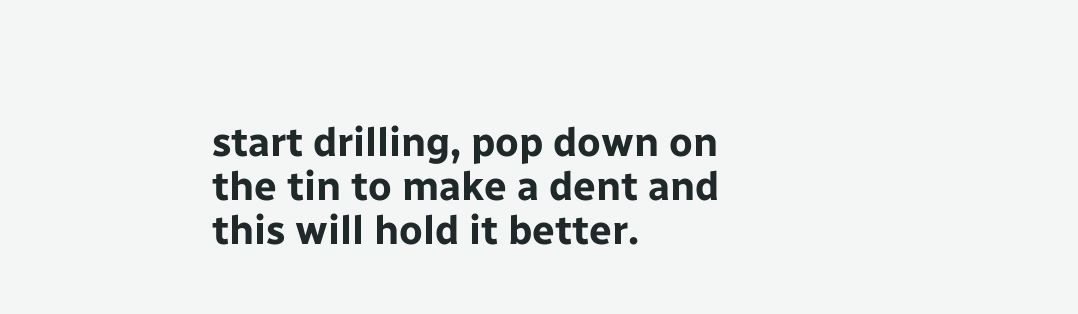start drilling, pop down on the tin to make a dent and this will hold it better.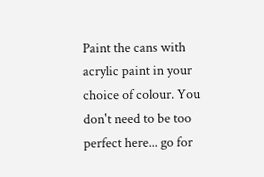Paint the cans with acrylic paint in your choice of colour. You don't need to be too perfect here... go for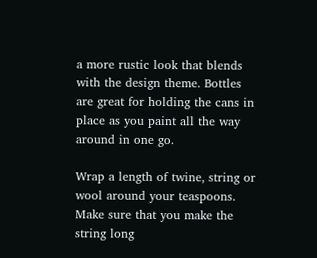a more rustic look that blends with the design theme. Bottles are great for holding the cans in place as you paint all the way around in one go.

Wrap a length of twine, string or wool around your teaspoons. Make sure that you make the string long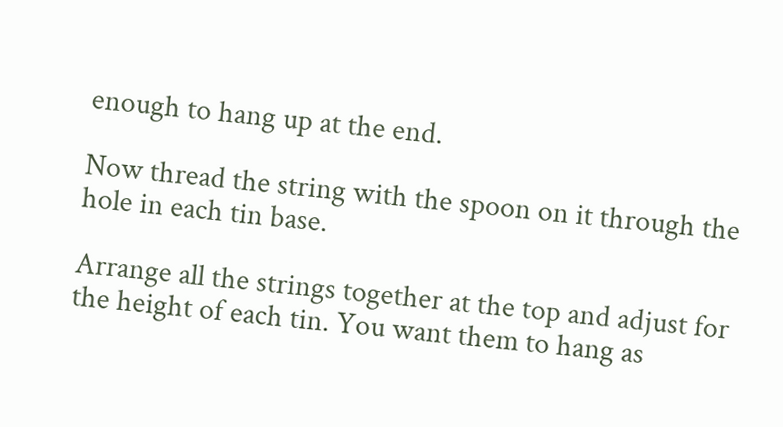enough to hang up at the end.

Now thread the string with the spoon on it through the hole in each tin base.

Arrange all the strings together at the top and adjust for the height of each tin. You want them to hang as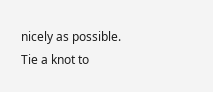nicely as possible. Tie a knot to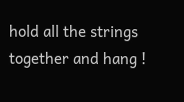hold all the strings together and hang !